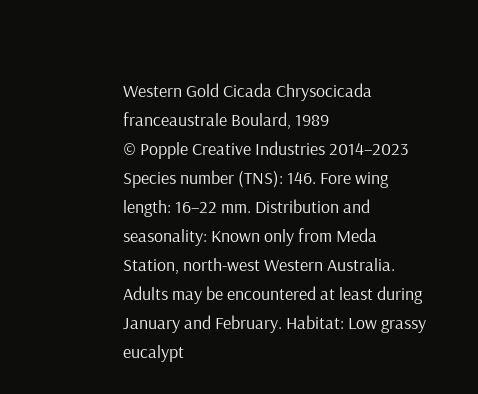Western Gold Cicada Chrysocicada franceaustrale Boulard, 1989
© Popple Creative Industries 2014–2023
Species number (TNS): 146. Fore wing length: 16–22 mm. Distribution and seasonality: Known only from Meda Station, north-west Western Australia. Adults may be encountered at least during January and February. Habitat: Low grassy eucalypt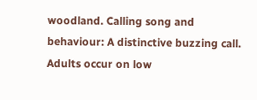woodland. Calling song and behaviour: A distinctive buzzing call. Adults occur on low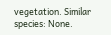vegetation. Similar species: None.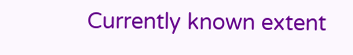Currently known extent